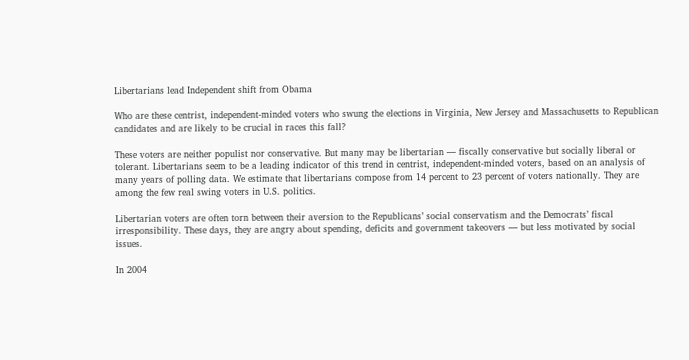Libertarians lead Independent shift from Obama

Who are these centrist, independent-minded voters who swung the elections in Virginia, New Jersey and Massachusetts to Republican candidates and are likely to be crucial in races this fall?

These voters are neither populist nor conservative. But many may be libertarian — fiscally conservative but socially liberal or tolerant. Libertarians seem to be a leading indicator of this trend in centrist, independent-minded voters, based on an analysis of many years of polling data. We estimate that libertarians compose from 14 percent to 23 percent of voters nationally. They are among the few real swing voters in U.S. politics.

Libertarian voters are often torn between their aversion to the Republicans’ social conservatism and the Democrats’ fiscal irresponsibility. These days, they are angry about spending, deficits and government takeovers — but less motivated by social issues.

In 2004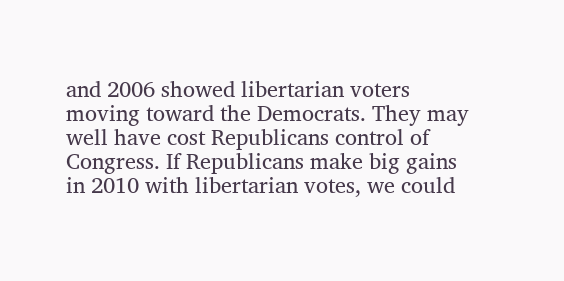and 2006 showed libertarian voters moving toward the Democrats. They may well have cost Republicans control of Congress. If Republicans make big gains in 2010 with libertarian votes, we could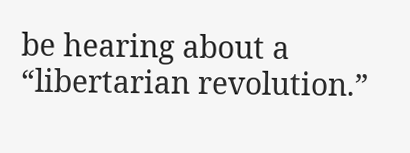be hearing about a “libertarian revolution.”